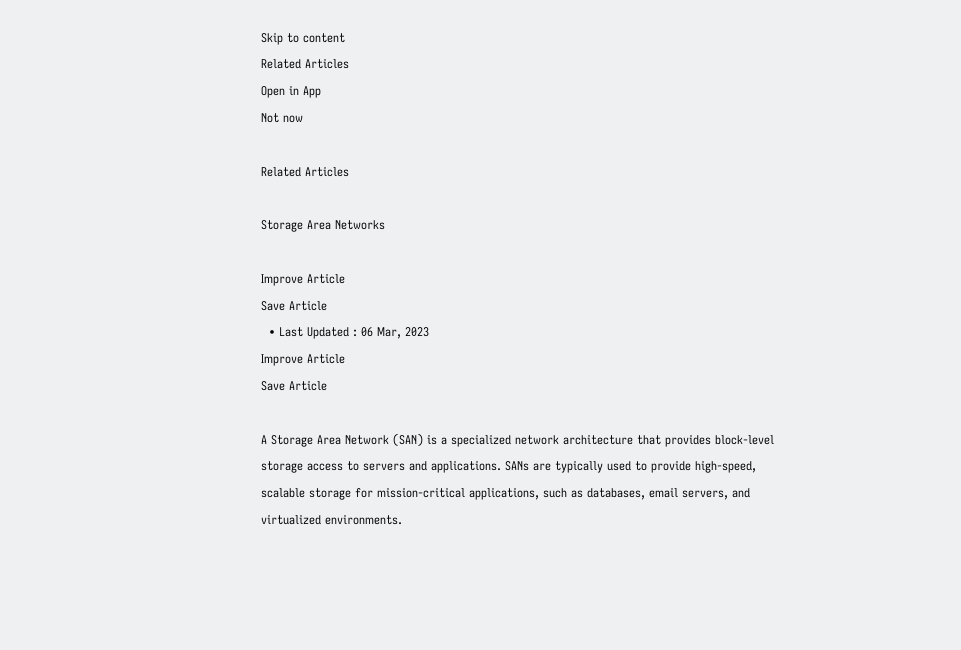Skip to content
Related Articles
Open in App
Not now

Related Articles

Storage Area Networks

Improve Article
Save Article
  • Last Updated : 06 Mar, 2023
Improve Article
Save Article

A Storage Area Network (SAN) is a specialized network architecture that provides block-level storage access to servers and applications. SANs are typically used to provide high-speed, scalable storage for mission-critical applications, such as databases, email servers, and virtualized environments.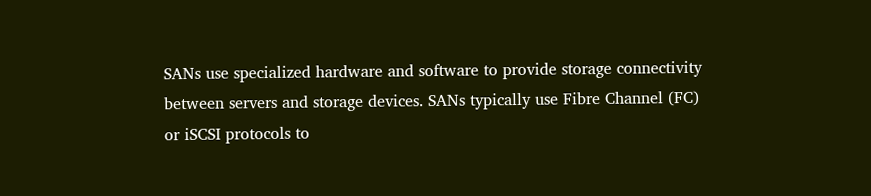SANs use specialized hardware and software to provide storage connectivity between servers and storage devices. SANs typically use Fibre Channel (FC) or iSCSI protocols to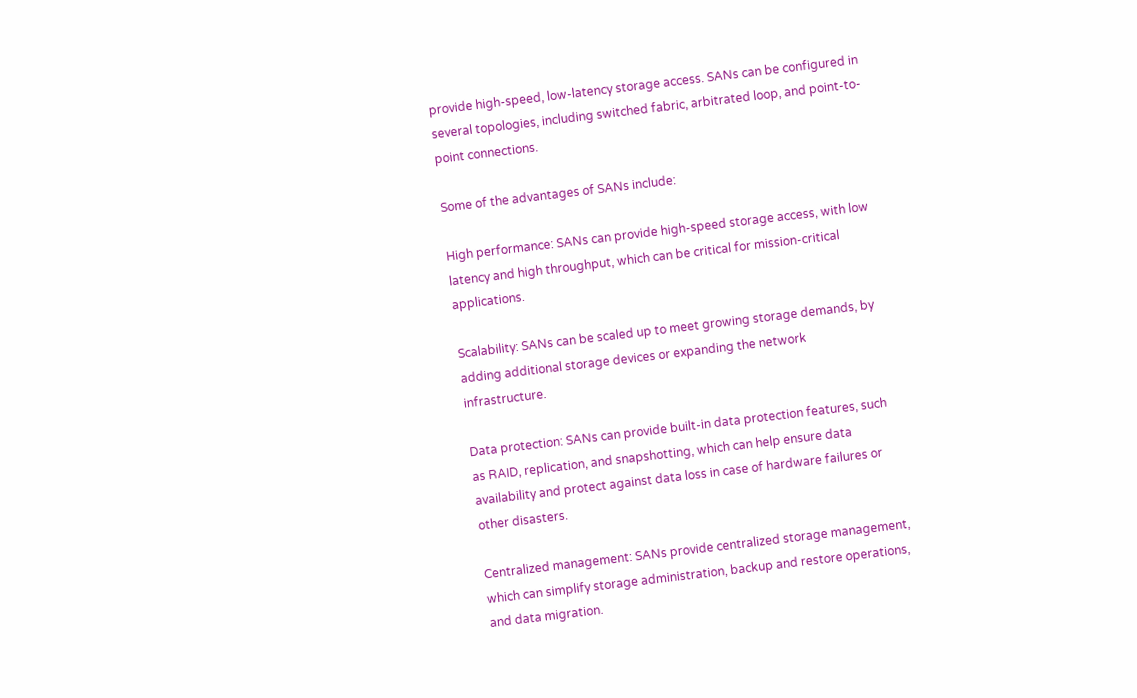provide high-speed, low-latency storage access. SANs can be configured in several topologies, including switched fabric, arbitrated loop, and point-to-point connections.

Some of the advantages of SANs include:

High performance: SANs can provide high-speed storage access, with low latency and high throughput, which can be critical for mission-critical applications.

Scalability: SANs can be scaled up to meet growing storage demands, by adding additional storage devices or expanding the network infrastructure.

Data protection: SANs can provide built-in data protection features, such as RAID, replication, and snapshotting, which can help ensure data availability and protect against data loss in case of hardware failures or other disasters.

Centralized management: SANs provide centralized storage management, which can simplify storage administration, backup and restore operations, and data migration.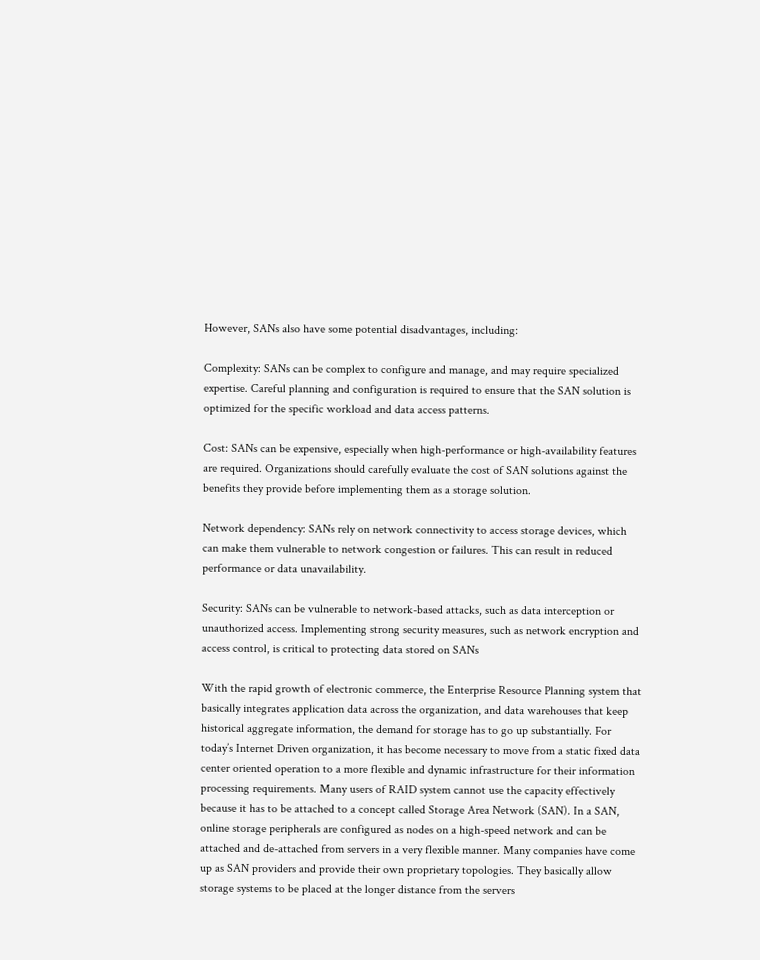However, SANs also have some potential disadvantages, including:

Complexity: SANs can be complex to configure and manage, and may require specialized expertise. Careful planning and configuration is required to ensure that the SAN solution is optimized for the specific workload and data access patterns.

Cost: SANs can be expensive, especially when high-performance or high-availability features are required. Organizations should carefully evaluate the cost of SAN solutions against the benefits they provide before implementing them as a storage solution.

Network dependency: SANs rely on network connectivity to access storage devices, which can make them vulnerable to network congestion or failures. This can result in reduced performance or data unavailability.

Security: SANs can be vulnerable to network-based attacks, such as data interception or unauthorized access. Implementing strong security measures, such as network encryption and access control, is critical to protecting data stored on SANs

With the rapid growth of electronic commerce, the Enterprise Resource Planning system that basically integrates application data across the organization, and data warehouses that keep historical aggregate information, the demand for storage has to go up substantially. For today’s Internet Driven organization, it has become necessary to move from a static fixed data center oriented operation to a more flexible and dynamic infrastructure for their information processing requirements. Many users of RAID system cannot use the capacity effectively because it has to be attached to a concept called Storage Area Network (SAN). In a SAN, online storage peripherals are configured as nodes on a high-speed network and can be attached and de-attached from servers in a very flexible manner. Many companies have come up as SAN providers and provide their own proprietary topologies. They basically allow storage systems to be placed at the longer distance from the servers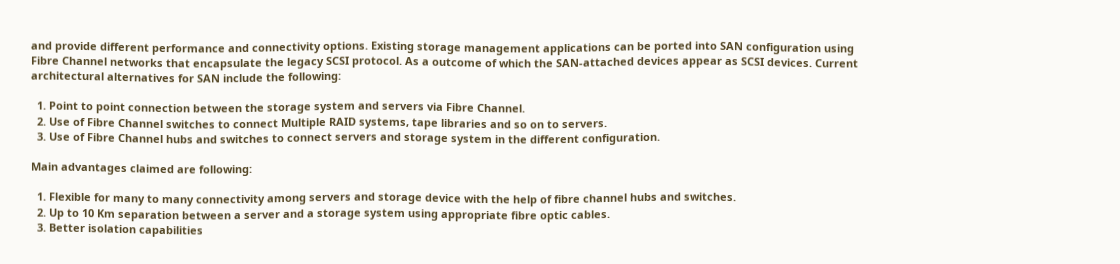and provide different performance and connectivity options. Existing storage management applications can be ported into SAN configuration using Fibre Channel networks that encapsulate the legacy SCSI protocol. As a outcome of which the SAN-attached devices appear as SCSI devices. Current architectural alternatives for SAN include the following:

  1. Point to point connection between the storage system and servers via Fibre Channel.
  2. Use of Fibre Channel switches to connect Multiple RAID systems, tape libraries and so on to servers.
  3. Use of Fibre Channel hubs and switches to connect servers and storage system in the different configuration.

Main advantages claimed are following:

  1. Flexible for many to many connectivity among servers and storage device with the help of fibre channel hubs and switches.
  2. Up to 10 Km separation between a server and a storage system using appropriate fibre optic cables.
  3. Better isolation capabilities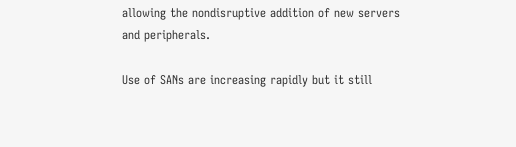allowing the nondisruptive addition of new servers and peripherals.

Use of SANs are increasing rapidly but it still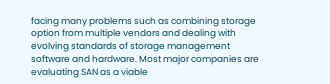facing many problems such as combining storage option from multiple vendors and dealing with evolving standards of storage management software and hardware. Most major companies are evaluating SAN as a viable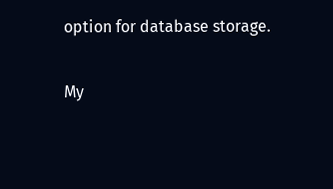option for database storage.

My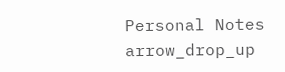Personal Notes arrow_drop_up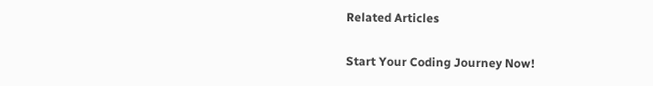Related Articles

Start Your Coding Journey Now!